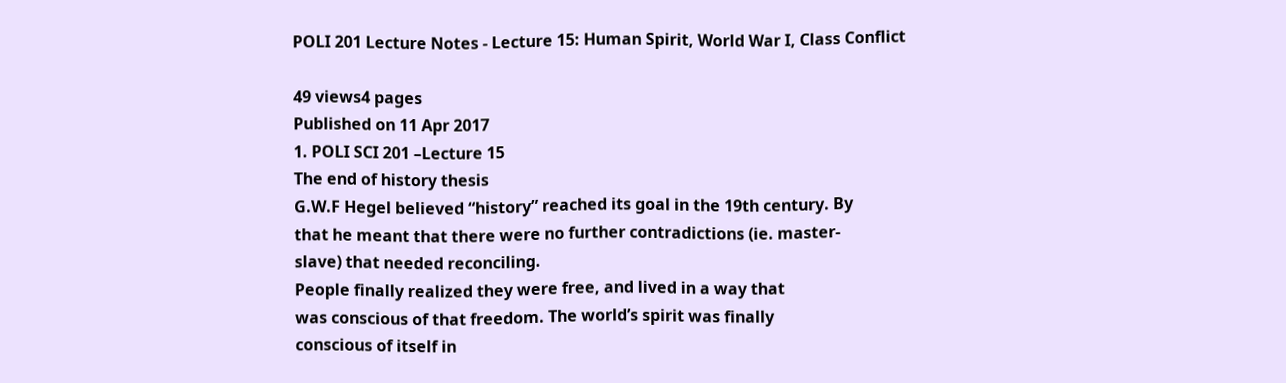POLI 201 Lecture Notes - Lecture 15: Human Spirit, World War I, Class Conflict

49 views4 pages
Published on 11 Apr 2017
1. POLI SCI 201 –Lecture 15
The end of history thesis
G.W.F Hegel believed “history” reached its goal in the 19th century. By
that he meant that there were no further contradictions (ie. master-
slave) that needed reconciling.
People finally realized they were free, and lived in a way that
was conscious of that freedom. The world’s spirit was finally
conscious of itself in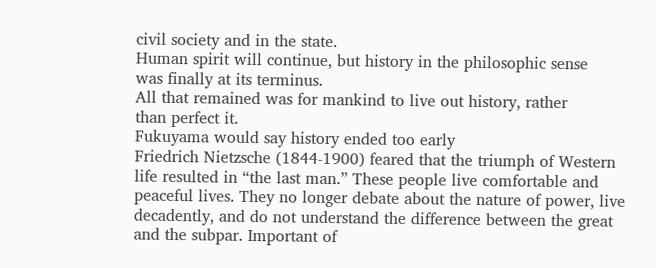civil society and in the state.
Human spirit will continue, but history in the philosophic sense
was finally at its terminus.
All that remained was for mankind to live out history, rather
than perfect it.
Fukuyama would say history ended too early
Friedrich Nietzsche (1844-1900) feared that the triumph of Western
life resulted in “the last man.” These people live comfortable and
peaceful lives. They no longer debate about the nature of power, live
decadently, and do not understand the difference between the great
and the subpar. Important of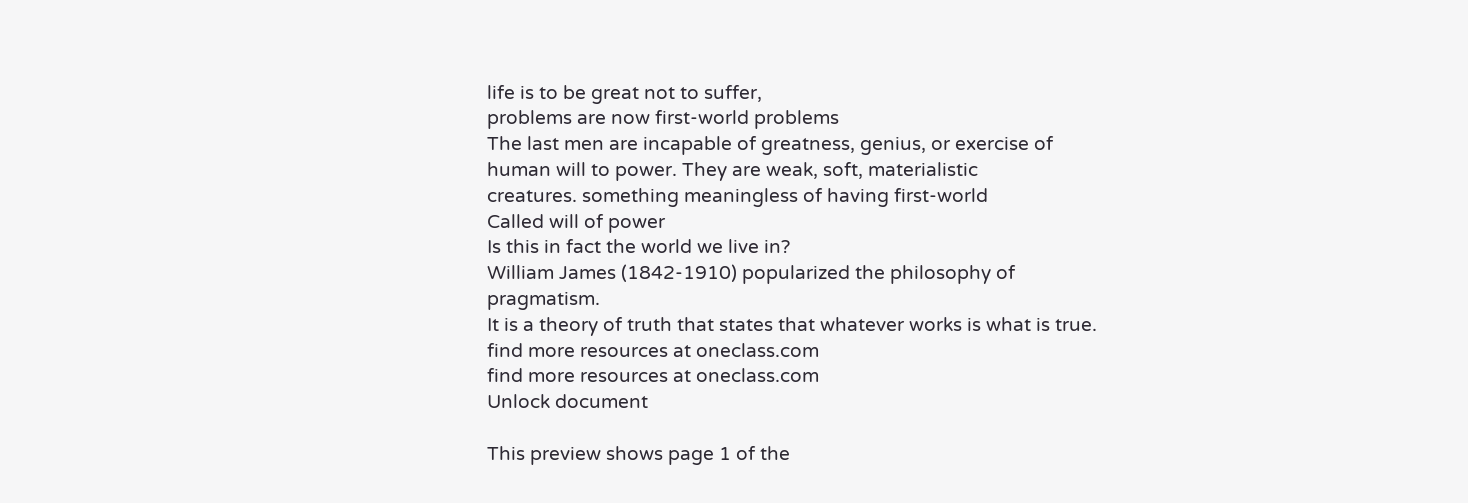life is to be great not to suffer,
problems are now first-world problems
The last men are incapable of greatness, genius, or exercise of
human will to power. They are weak, soft, materialistic
creatures. something meaningless of having first-world
Called will of power
Is this in fact the world we live in?
William James (1842-1910) popularized the philosophy of pragmatism.
It is a theory of truth that states that whatever works is what is true.
find more resources at oneclass.com
find more resources at oneclass.com
Unlock document

This preview shows page 1 of the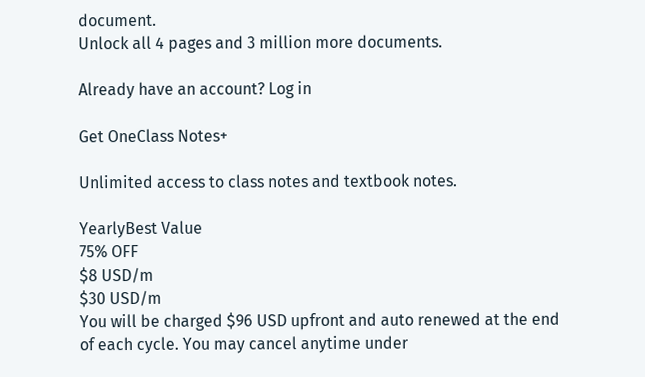document.
Unlock all 4 pages and 3 million more documents.

Already have an account? Log in

Get OneClass Notes+

Unlimited access to class notes and textbook notes.

YearlyBest Value
75% OFF
$8 USD/m
$30 USD/m
You will be charged $96 USD upfront and auto renewed at the end of each cycle. You may cancel anytime under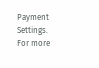Payment Settings. For more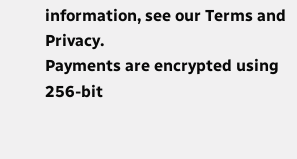information, see our Terms and Privacy.
Payments are encrypted using 256-bit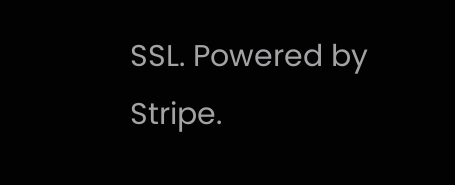SSL. Powered by Stripe.